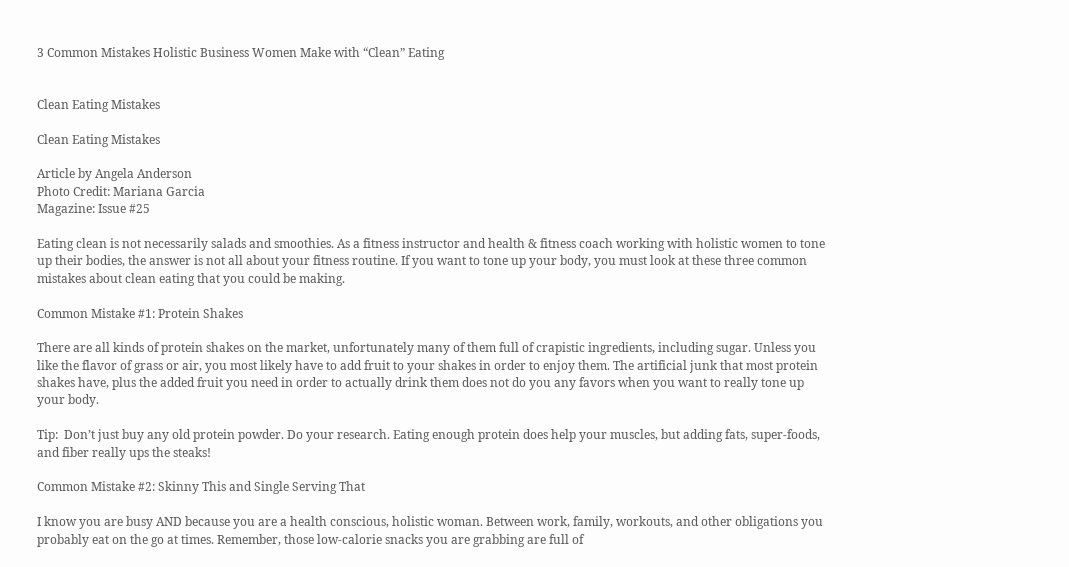3 Common Mistakes Holistic Business Women Make with “Clean” Eating


Clean Eating Mistakes

Clean Eating Mistakes

Article by Angela Anderson
Photo Credit: Mariana Garcia
Magazine: Issue #25

Eating clean is not necessarily salads and smoothies. As a fitness instructor and health & fitness coach working with holistic women to tone up their bodies, the answer is not all about your fitness routine. If you want to tone up your body, you must look at these three common mistakes about clean eating that you could be making.

Common Mistake #1: Protein Shakes

There are all kinds of protein shakes on the market, unfortunately many of them full of crapistic ingredients, including sugar. Unless you like the flavor of grass or air, you most likely have to add fruit to your shakes in order to enjoy them. The artificial junk that most protein shakes have, plus the added fruit you need in order to actually drink them does not do you any favors when you want to really tone up your body.

Tip:  Don’t just buy any old protein powder. Do your research. Eating enough protein does help your muscles, but adding fats, super-foods, and fiber really ups the steaks!

Common Mistake #2: Skinny This and Single Serving That

I know you are busy AND because you are a health conscious, holistic woman. Between work, family, workouts, and other obligations you probably eat on the go at times. Remember, those low-calorie snacks you are grabbing are full of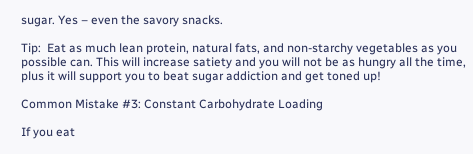sugar. Yes – even the savory snacks.

Tip:  Eat as much lean protein, natural fats, and non-starchy vegetables as you possible can. This will increase satiety and you will not be as hungry all the time, plus it will support you to beat sugar addiction and get toned up!

Common Mistake #3: Constant Carbohydrate Loading

If you eat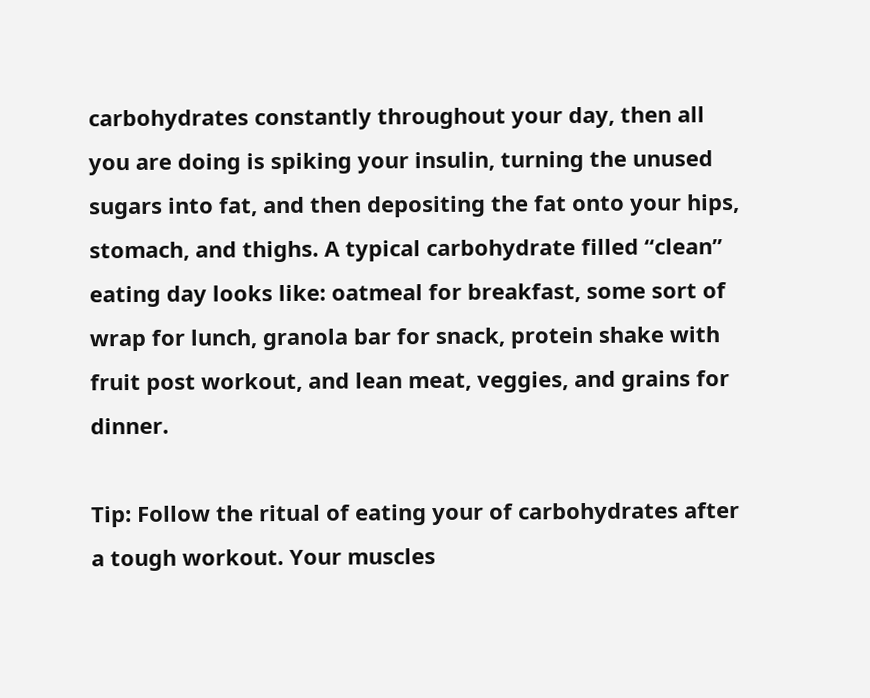carbohydrates constantly throughout your day, then all you are doing is spiking your insulin, turning the unused sugars into fat, and then depositing the fat onto your hips, stomach, and thighs. A typical carbohydrate filled “clean” eating day looks like: oatmeal for breakfast, some sort of wrap for lunch, granola bar for snack, protein shake with fruit post workout, and lean meat, veggies, and grains for dinner.

Tip: Follow the ritual of eating your of carbohydrates after a tough workout. Your muscles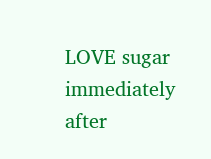LOVE sugar immediately after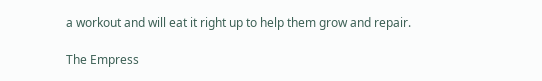a workout and will eat it right up to help them grow and repair.

The Empress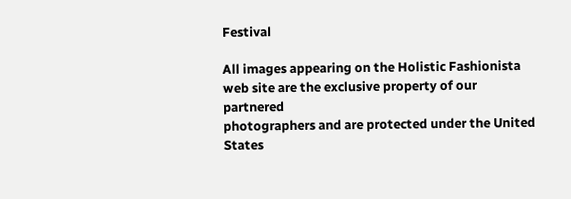Festival

All images appearing on the Holistic Fashionista web site are the exclusive property of our partnered
photographers and are protected under the United States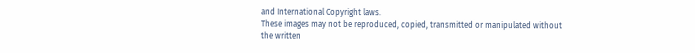and International Copyright laws.
These images may not be reproduced, copied, transmitted or manipulated without
the written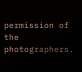permission of the photographers.